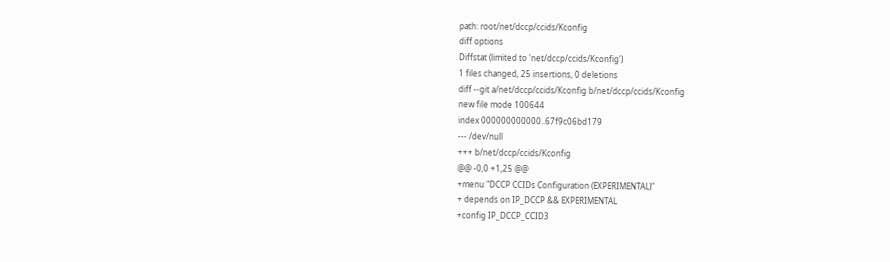path: root/net/dccp/ccids/Kconfig
diff options
Diffstat (limited to 'net/dccp/ccids/Kconfig')
1 files changed, 25 insertions, 0 deletions
diff --git a/net/dccp/ccids/Kconfig b/net/dccp/ccids/Kconfig
new file mode 100644
index 000000000000..67f9c06bd179
--- /dev/null
+++ b/net/dccp/ccids/Kconfig
@@ -0,0 +1,25 @@
+menu "DCCP CCIDs Configuration (EXPERIMENTAL)"
+ depends on IP_DCCP && EXPERIMENTAL
+config IP_DCCP_CCID3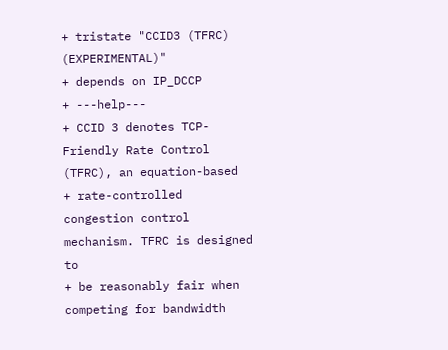+ tristate "CCID3 (TFRC) (EXPERIMENTAL)"
+ depends on IP_DCCP
+ ---help---
+ CCID 3 denotes TCP-Friendly Rate Control (TFRC), an equation-based
+ rate-controlled congestion control mechanism. TFRC is designed to
+ be reasonably fair when competing for bandwidth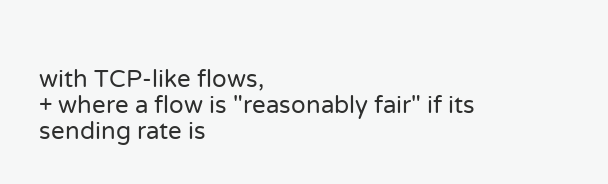with TCP-like flows,
+ where a flow is "reasonably fair" if its sending rate is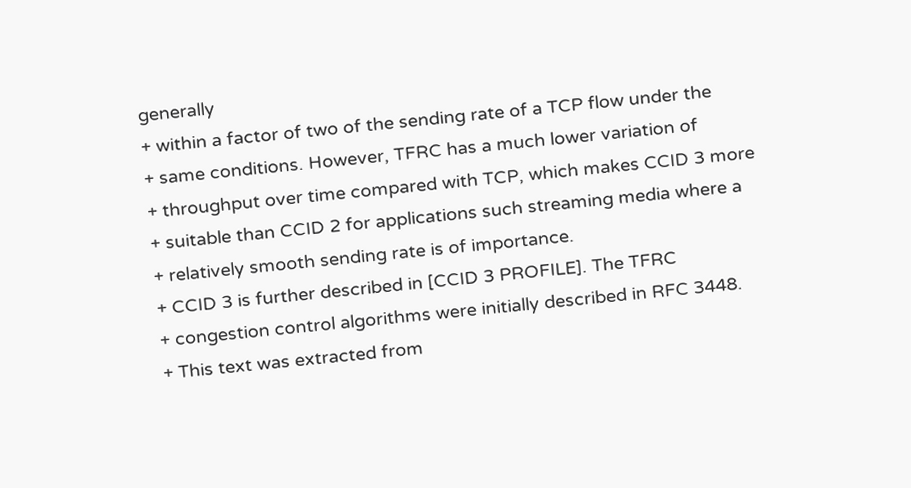generally
+ within a factor of two of the sending rate of a TCP flow under the
+ same conditions. However, TFRC has a much lower variation of
+ throughput over time compared with TCP, which makes CCID 3 more
+ suitable than CCID 2 for applications such streaming media where a
+ relatively smooth sending rate is of importance.
+ CCID 3 is further described in [CCID 3 PROFILE]. The TFRC
+ congestion control algorithms were initially described in RFC 3448.
+ This text was extracted from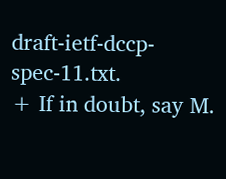draft-ietf-dccp-spec-11.txt.
+ If in doubt, say M.